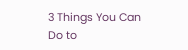3 Things You Can Do to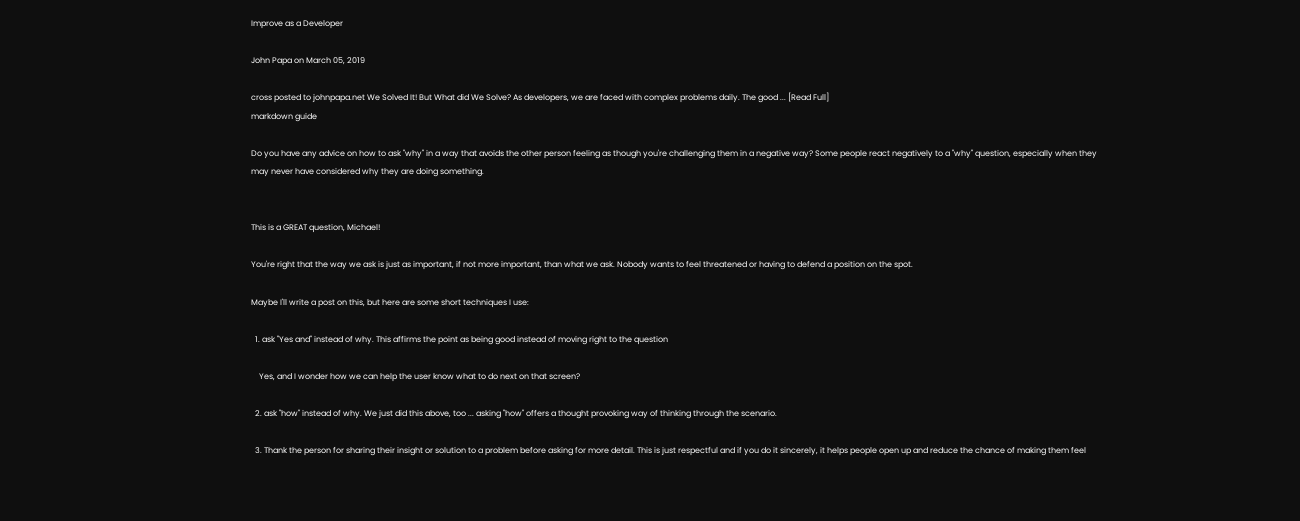Improve as a Developer

John Papa on March 05, 2019

cross posted to johnpapa.net We Solved It! But What did We Solve? As developers, we are faced with complex problems daily. The good ... [Read Full]
markdown guide

Do you have any advice on how to ask "why" in a way that avoids the other person feeling as though you're challenging them in a negative way? Some people react negatively to a "why" question, especially when they may never have considered why they are doing something.


This is a GREAT question, Michael!

You're right that the way we ask is just as important, if not more important, than what we ask. Nobody wants to feel threatened or having to defend a position on the spot.

Maybe I'll write a post on this, but here are some short techniques I use:

  1. ask "Yes and" instead of why. This affirms the point as being good instead of moving right to the question

    Yes, and I wonder how we can help the user know what to do next on that screen?

  2. ask "how" instead of why. We just did this above, too ... asking "how" offers a thought provoking way of thinking through the scenario.

  3. Thank the person for sharing their insight or solution to a problem before asking for more detail. This is just respectful and if you do it sincerely, it helps people open up and reduce the chance of making them feel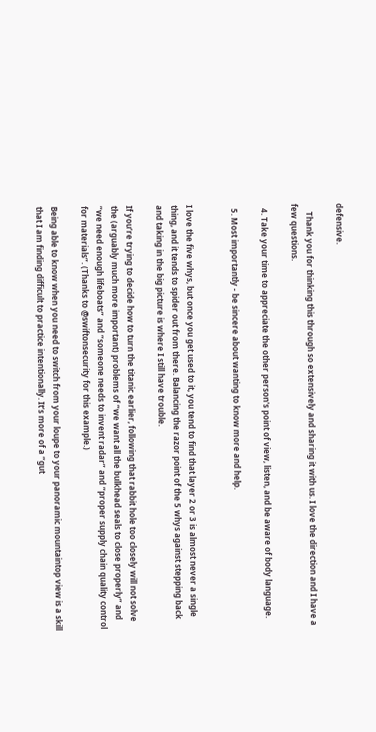defensive.

    Thank you for thinking this through so extensively and sharing it with us. I love the direction and I have a few questions.

  4. Take your time to appreciate the other person's point of view, listen, and be aware of body language.

  5. Most importantly - be sincere about wanting to know more and help.


I love the five whys, but once you get used to it, you tend to find that layer 2 or 3 is almost never a single thing, and it tends to spider out from there. Balancing the razor point of the 5 whys against stepping back and taking in the big picture is where I still have trouble.

If you’re trying to decide how to turn the titanic earlier, following that rabbit hole too closely will not solve the (arguably much more important) problems of “we want all the bulkhead seals to close properly” and “we need enough lifeboats” and “someone needs to invent radar” and “proper supply chain quality control for materials”. (Thanks to @swiftonsecurity for this example.)

Being able to know when you need to switch from your loupe to your panoramic mountaintop view is a skill that I am finding difficult to practice intentionally. It’s more of a “gut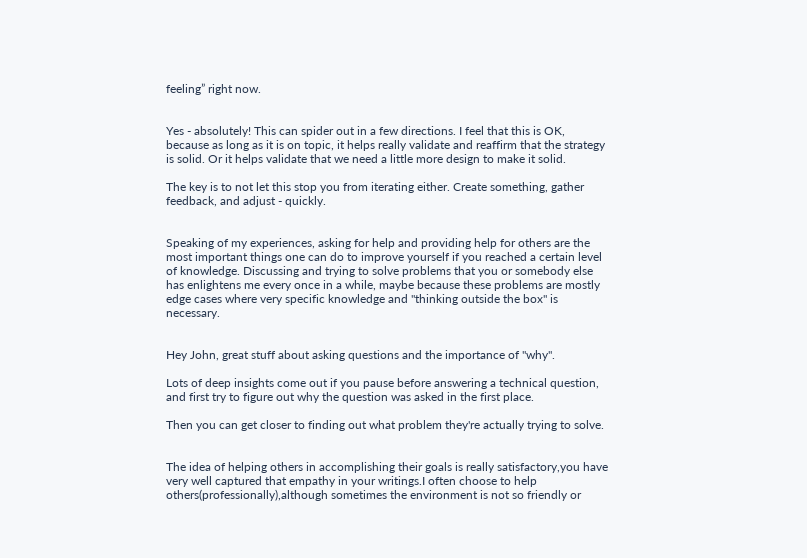feeling” right now.


Yes - absolutely! This can spider out in a few directions. I feel that this is OK, because as long as it is on topic, it helps really validate and reaffirm that the strategy is solid. Or it helps validate that we need a little more design to make it solid.

The key is to not let this stop you from iterating either. Create something, gather feedback, and adjust - quickly.


Speaking of my experiences, asking for help and providing help for others are the most important things one can do to improve yourself if you reached a certain level of knowledge. Discussing and trying to solve problems that you or somebody else has enlightens me every once in a while, maybe because these problems are mostly edge cases where very specific knowledge and "thinking outside the box" is necessary.


Hey John, great stuff about asking questions and the importance of "why".

Lots of deep insights come out if you pause before answering a technical question, and first try to figure out why the question was asked in the first place.

Then you can get closer to finding out what problem they're actually trying to solve.


The idea of helping others in accomplishing their goals is really satisfactory,you have very well captured that empathy in your writings.I often choose to help others(professionally),although sometimes the environment is not so friendly or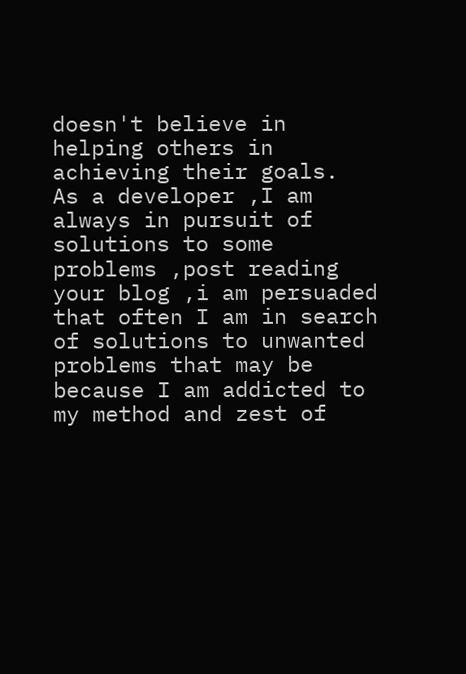doesn't believe in helping others in achieving their goals.
As a developer ,I am always in pursuit of solutions to some problems ,post reading your blog ,i am persuaded that often I am in search of solutions to unwanted problems that may be because I am addicted to my method and zest of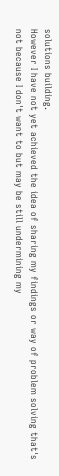solutions building.
However I have not yet achieved the idea of sharing my findings or way of problem solving that's not because I don't want to but may be still undermining my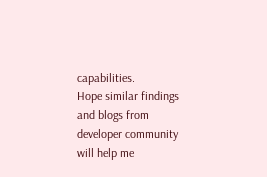capabilities.
Hope similar findings and blogs from developer community will help me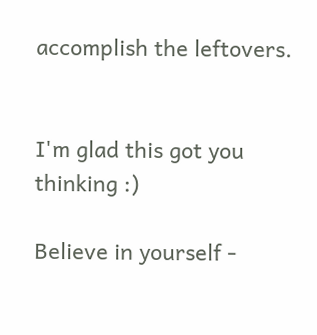accomplish the leftovers.


I'm glad this got you thinking :)

Believe in yourself -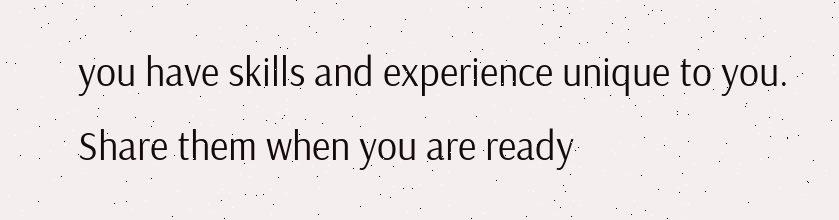you have skills and experience unique to you. Share them when you are ready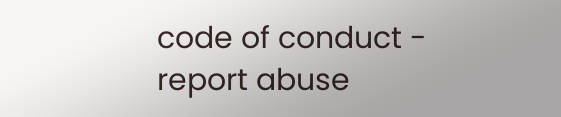code of conduct - report abuse